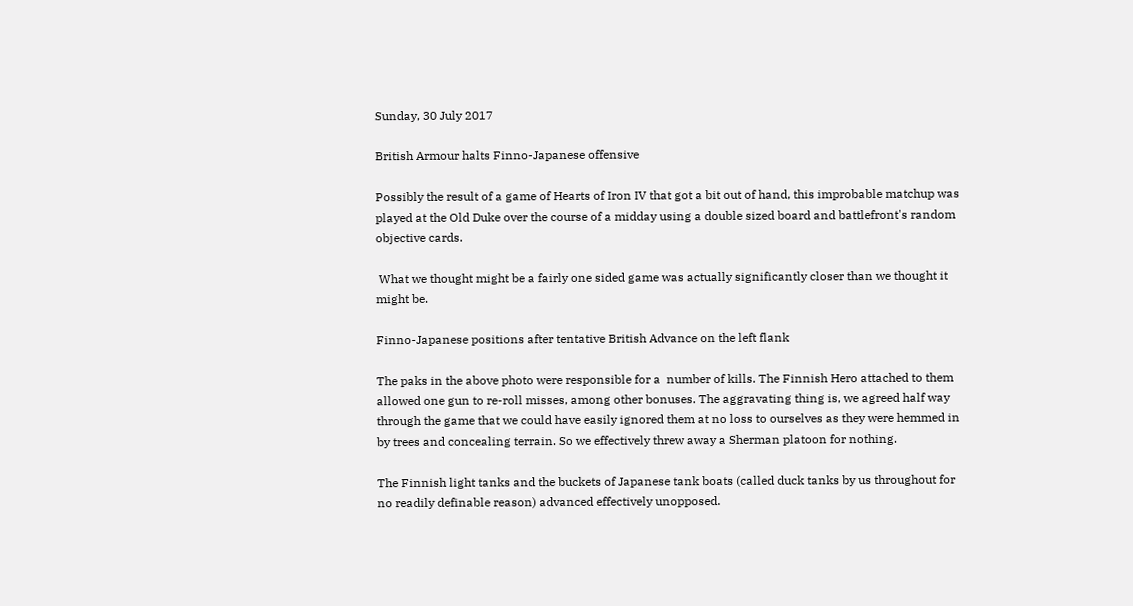Sunday, 30 July 2017

British Armour halts Finno-Japanese offensive

Possibly the result of a game of Hearts of Iron IV that got a bit out of hand, this improbable matchup was played at the Old Duke over the course of a midday using a double sized board and battlefront's random objective cards.

 What we thought might be a fairly one sided game was actually significantly closer than we thought it might be.

Finno-Japanese positions after tentative British Advance on the left flank

The paks in the above photo were responsible for a  number of kills. The Finnish Hero attached to them allowed one gun to re-roll misses, among other bonuses. The aggravating thing is, we agreed half way through the game that we could have easily ignored them at no loss to ourselves as they were hemmed in by trees and concealing terrain. So we effectively threw away a Sherman platoon for nothing.

The Finnish light tanks and the buckets of Japanese tank boats (called duck tanks by us throughout for no readily definable reason) advanced effectively unopposed.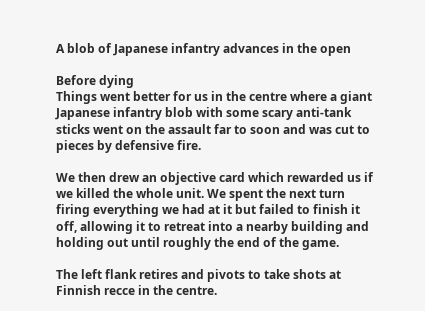A blob of Japanese infantry advances in the open

Before dying
Things went better for us in the centre where a giant Japanese infantry blob with some scary anti-tank sticks went on the assault far to soon and was cut to pieces by defensive fire.

We then drew an objective card which rewarded us if we killed the whole unit. We spent the next turn firing everything we had at it but failed to finish it off, allowing it to retreat into a nearby building and holding out until roughly the end of the game.

The left flank retires and pivots to take shots at Finnish recce in the centre.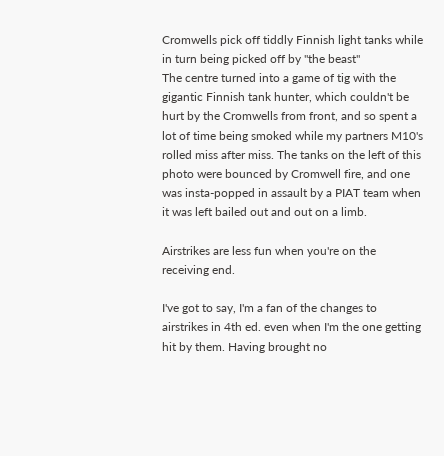Cromwells pick off tiddly Finnish light tanks while in turn being picked off by "the beast"
The centre turned into a game of tig with the gigantic Finnish tank hunter, which couldn't be hurt by the Cromwells from front, and so spent a lot of time being smoked while my partners M10's rolled miss after miss. The tanks on the left of this photo were bounced by Cromwell fire, and one was insta-popped in assault by a PIAT team when it was left bailed out and out on a limb.

Airstrikes are less fun when you're on the receiving end.

I've got to say, I'm a fan of the changes to airstrikes in 4th ed. even when I'm the one getting hit by them. Having brought no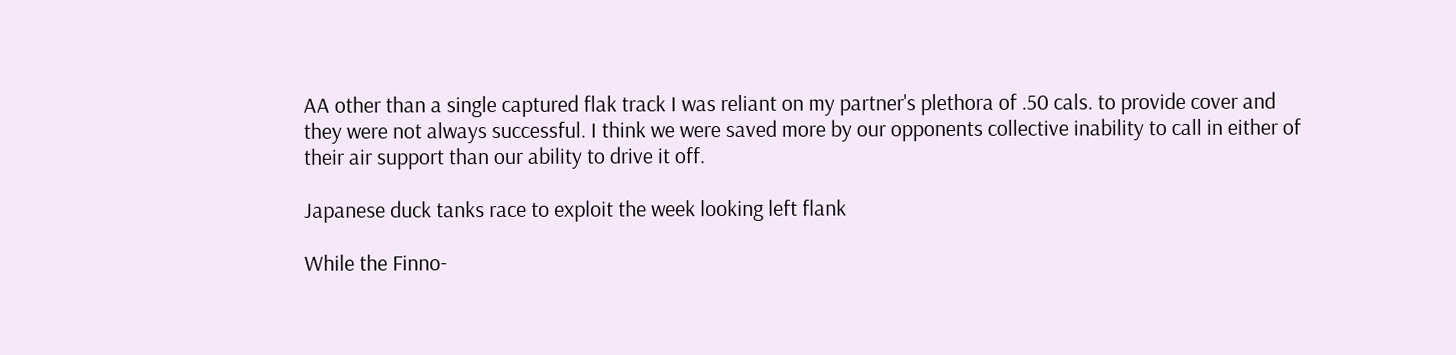AA other than a single captured flak track I was reliant on my partner's plethora of .50 cals. to provide cover and they were not always successful. I think we were saved more by our opponents collective inability to call in either of their air support than our ability to drive it off.

Japanese duck tanks race to exploit the week looking left flank

While the Finno-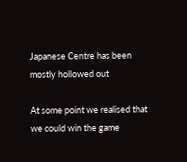Japanese Centre has been mostly hollowed out

At some point we realised that we could win the game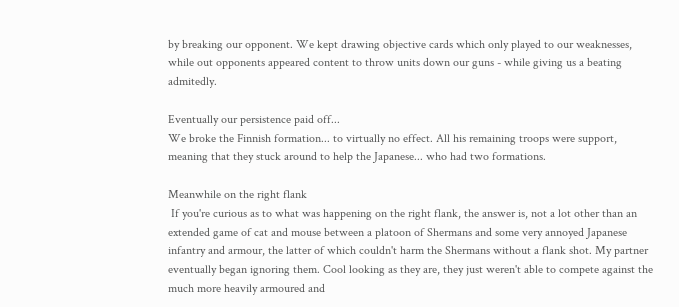by breaking our opponent. We kept drawing objective cards which only played to our weaknesses, while out opponents appeared content to throw units down our guns - while giving us a beating admitedly.

Eventually our persistence paid off...
We broke the Finnish formation... to virtually no effect. All his remaining troops were support, meaning that they stuck around to help the Japanese... who had two formations.

Meanwhile on the right flank
 If you're curious as to what was happening on the right flank, the answer is, not a lot other than an extended game of cat and mouse between a platoon of Shermans and some very annoyed Japanese infantry and armour, the latter of which couldn't harm the Shermans without a flank shot. My partner eventually began ignoring them. Cool looking as they are, they just weren't able to compete against the much more heavily armoured and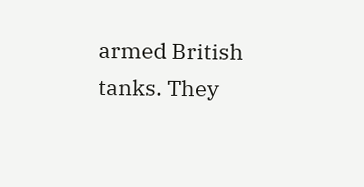armed British tanks. They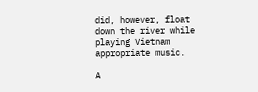did, however, float down the river while playing Vietnam appropriate music.

A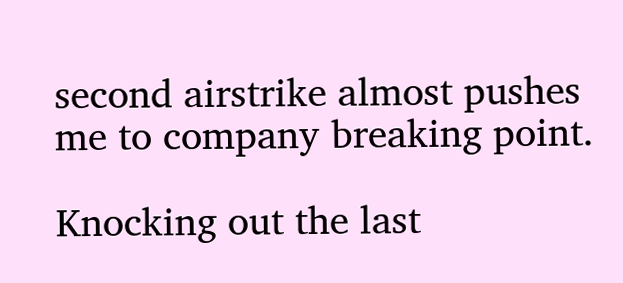second airstrike almost pushes me to company breaking point.

Knocking out the last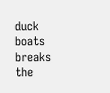duck boats breaks the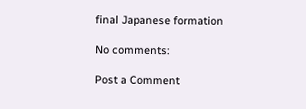final Japanese formation

No comments:

Post a Comment